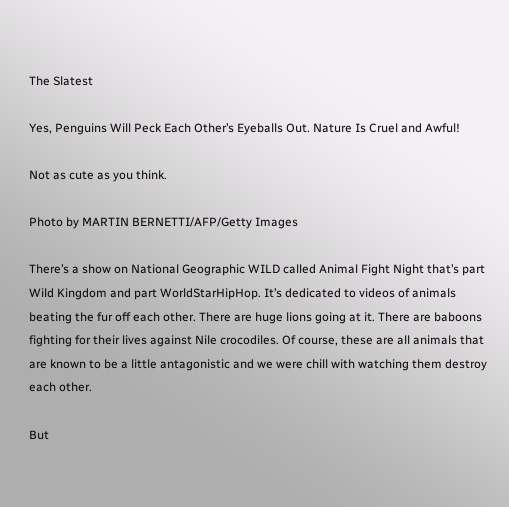The Slatest

Yes, Penguins Will Peck Each Other’s Eyeballs Out. Nature Is Cruel and Awful!

Not as cute as you think.

Photo by MARTIN BERNETTI/AFP/Getty Images

There’s a show on National Geographic WILD called Animal Fight Night that’s part Wild Kingdom and part WorldStarHipHop. It’s dedicated to videos of animals beating the fur off each other. There are huge lions going at it. There are baboons fighting for their lives against Nile crocodiles. Of course, these are all animals that are known to be a little antagonistic and we were chill with watching them destroy each other.

But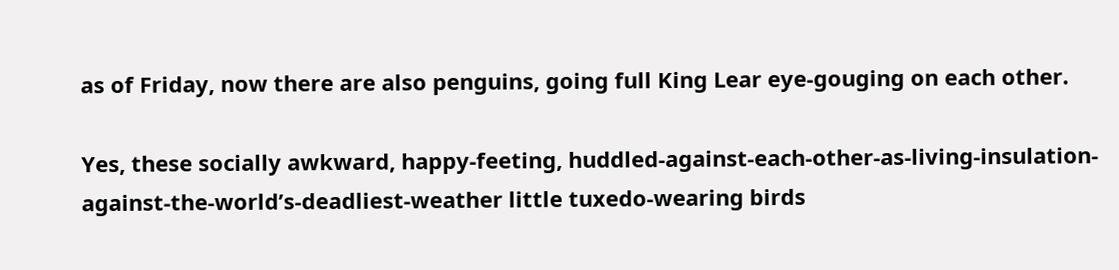as of Friday, now there are also penguins, going full King Lear eye-gouging on each other.

Yes, these socially awkward, happy-feeting, huddled-against-each-other-as-living-insulation-against-the-world’s-deadliest-weather little tuxedo-wearing birds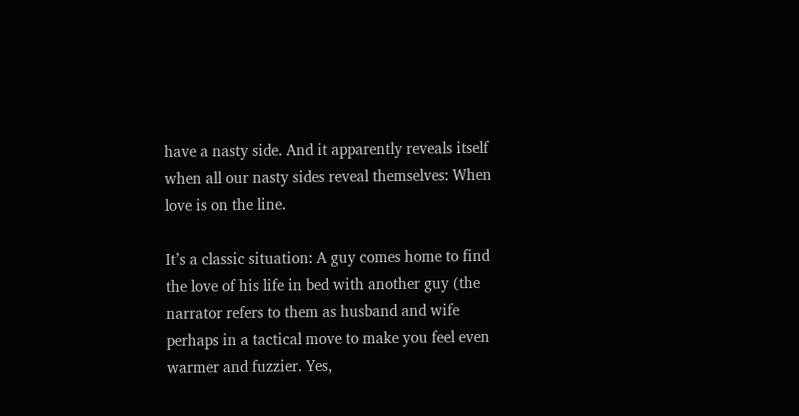have a nasty side. And it apparently reveals itself when all our nasty sides reveal themselves: When love is on the line.

It’s a classic situation: A guy comes home to find the love of his life in bed with another guy (the narrator refers to them as husband and wife perhaps in a tactical move to make you feel even warmer and fuzzier. Yes,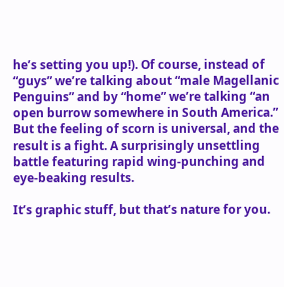he’s setting you up!). Of course, instead of “guys” we’re talking about “male Magellanic Penguins” and by “home” we’re talking “an open burrow somewhere in South America.” But the feeling of scorn is universal, and the result is a fight. A surprisingly unsettling battle featuring rapid wing-punching and eye-beaking results.

It’s graphic stuff, but that’s nature for you.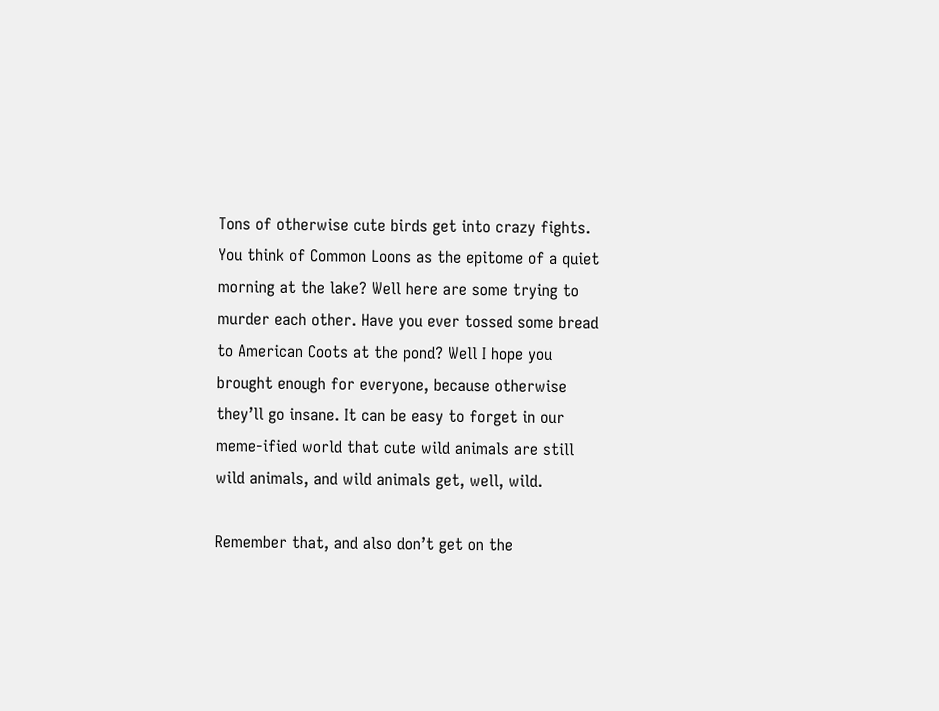Tons of otherwise cute birds get into crazy fights. You think of Common Loons as the epitome of a quiet morning at the lake? Well here are some trying to murder each other. Have you ever tossed some bread to American Coots at the pond? Well I hope you brought enough for everyone, because otherwise they’ll go insane. It can be easy to forget in our meme-ified world that cute wild animals are still wild animals, and wild animals get, well, wild.

Remember that, and also don’t get on the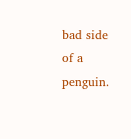bad side of a penguin.